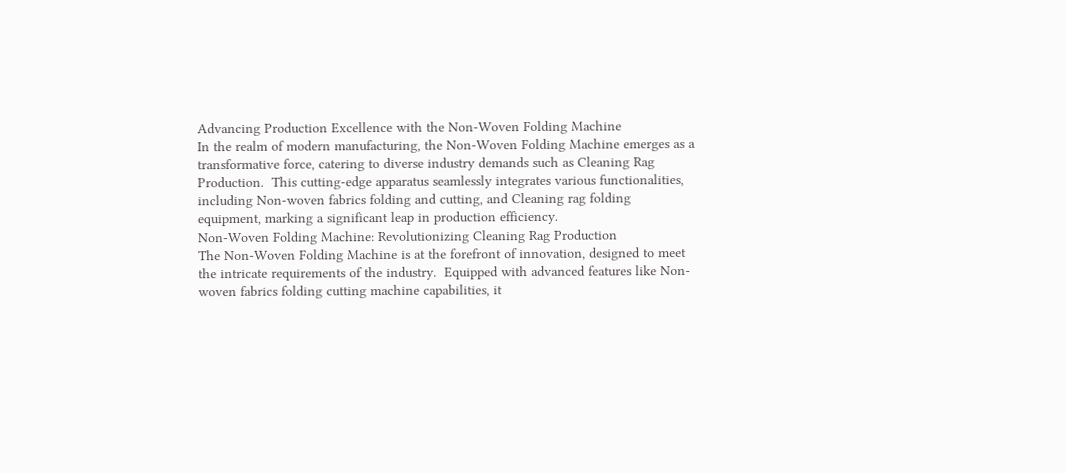Advancing Production Excellence with the Non-Woven Folding Machine
In the realm of modern manufacturing, the Non-Woven Folding Machine emerges as a transformative force, catering to diverse industry demands such as Cleaning Rag Production.  This cutting-edge apparatus seamlessly integrates various functionalities, including Non-woven fabrics folding and cutting, and Cleaning rag folding equipment, marking a significant leap in production efficiency.
Non-Woven Folding Machine: Revolutionizing Cleaning Rag Production
The Non-Woven Folding Machine is at the forefront of innovation, designed to meet the intricate requirements of the industry.  Equipped with advanced features like Non-woven fabrics folding cutting machine capabilities, it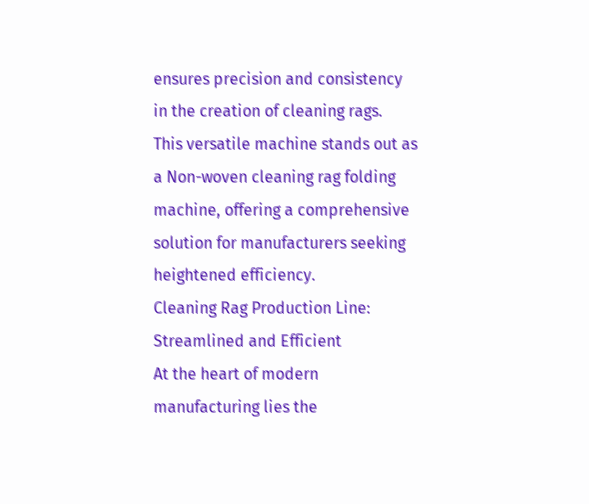ensures precision and consistency in the creation of cleaning rags.  This versatile machine stands out as a Non-woven cleaning rag folding machine, offering a comprehensive solution for manufacturers seeking heightened efficiency.
Cleaning Rag Production Line: Streamlined and Efficient
At the heart of modern manufacturing lies the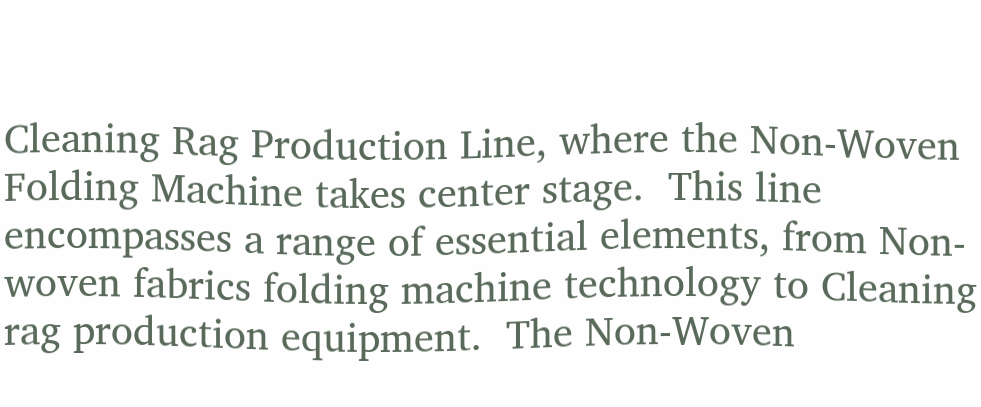Cleaning Rag Production Line, where the Non-Woven Folding Machine takes center stage.  This line encompasses a range of essential elements, from Non-woven fabrics folding machine technology to Cleaning rag production equipment.  The Non-Woven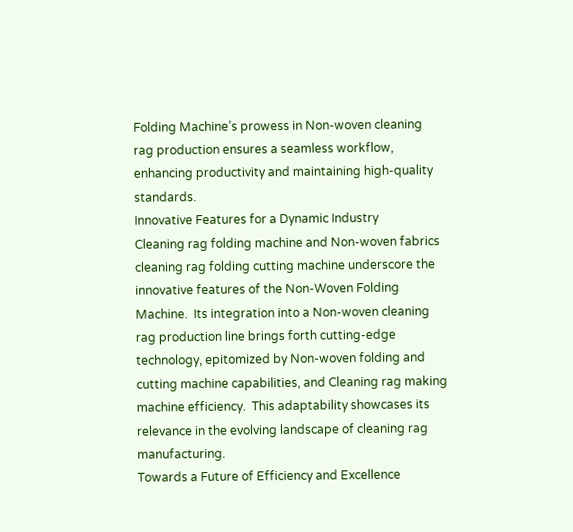Folding Machine’s prowess in Non-woven cleaning rag production ensures a seamless workflow, enhancing productivity and maintaining high-quality standards.
Innovative Features for a Dynamic Industry
Cleaning rag folding machine and Non-woven fabrics cleaning rag folding cutting machine underscore the innovative features of the Non-Woven Folding Machine.  Its integration into a Non-woven cleaning rag production line brings forth cutting-edge technology, epitomized by Non-woven folding and cutting machine capabilities, and Cleaning rag making machine efficiency.  This adaptability showcases its relevance in the evolving landscape of cleaning rag manufacturing.
Towards a Future of Efficiency and Excellence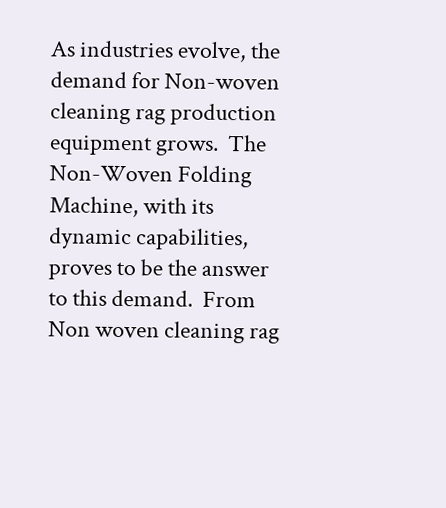As industries evolve, the demand for Non-woven cleaning rag production equipment grows.  The Non-Woven Folding Machine, with its dynamic capabilities, proves to be the answer to this demand.  From Non woven cleaning rag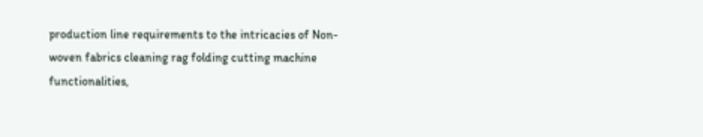production line requirements to the intricacies of Non-woven fabrics cleaning rag folding cutting machine functionalities,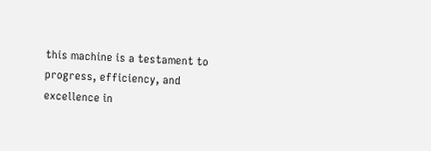this machine is a testament to progress, efficiency, and excellence in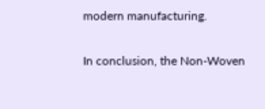modern manufacturing.

In conclusion, the Non-Woven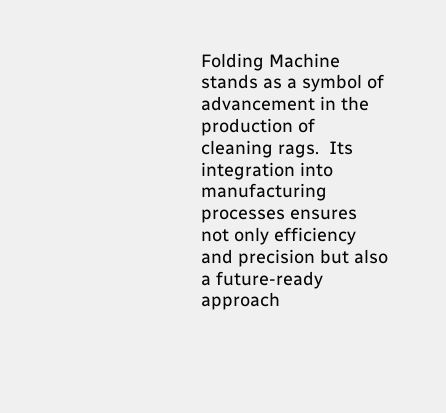Folding Machine stands as a symbol of advancement in the production of cleaning rags.  Its integration into manufacturing processes ensures not only efficiency and precision but also a future-ready approach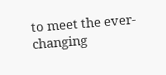to meet the ever-changing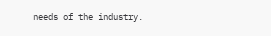needs of the industry.